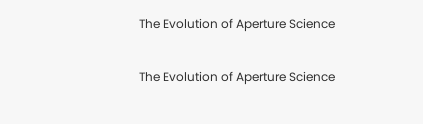The Evolution of Aperture Science

The Evolution of Aperture Science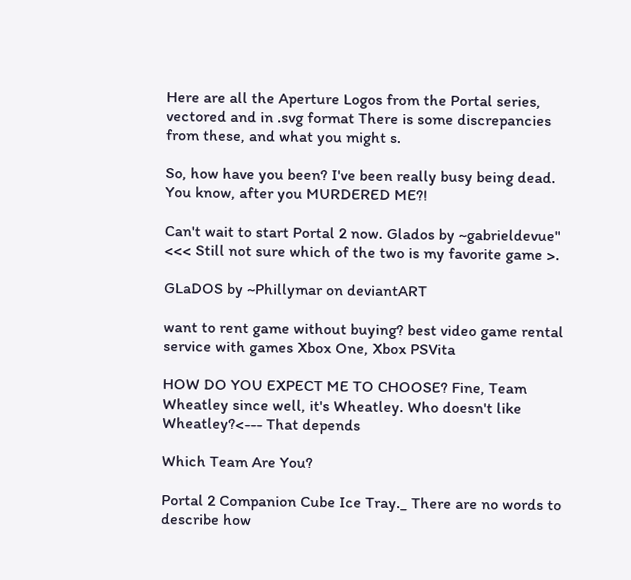Here are all the Aperture Logos from the Portal series, vectored and in .svg format There is some discrepancies from these, and what you might s.

So, how have you been? I've been really busy being dead. You know, after you MURDERED ME?!

Can't wait to start Portal 2 now. Glados by ~gabrieldevue" <<< Still not sure which of the two is my favorite game >.

GLaDOS by ~Phillymar on deviantART

want to rent game without buying? best video game rental service with games Xbox One, Xbox PSVita

HOW DO YOU EXPECT ME TO CHOOSE? Fine, Team Wheatley since well, it's Wheatley. Who doesn't like Wheatley?<--- That depends

Which Team Are You?

Portal 2 Companion Cube Ice Tray._ There are no words to describe how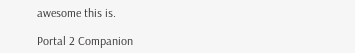awesome this is.

Portal 2 Companion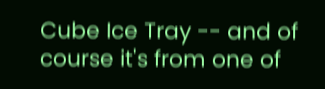Cube Ice Tray -- and of course it's from one of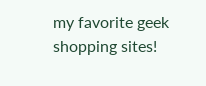my favorite geek shopping sites!